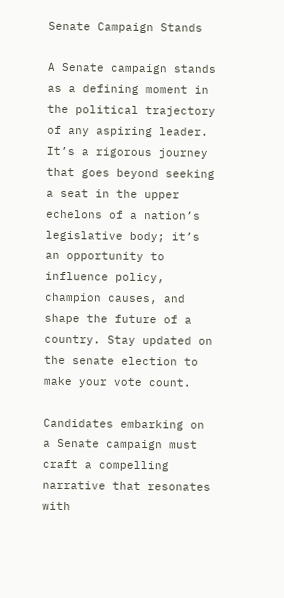Senate Campaign Stands

A Senate campaign stands as a defining moment in the political trajectory of any aspiring leader. It’s a rigorous journey that goes beyond seeking a seat in the upper echelons of a nation’s legislative body; it’s an opportunity to influence policy, champion causes, and shape the future of a country. Stay updated on the senate election to make your vote count.

Candidates embarking on a Senate campaign must craft a compelling narrative that resonates with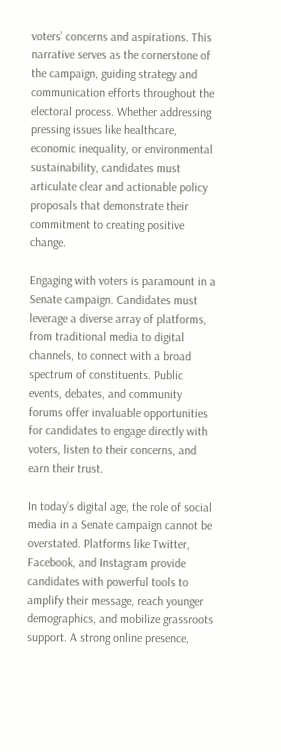voters’ concerns and aspirations. This narrative serves as the cornerstone of the campaign, guiding strategy and communication efforts throughout the electoral process. Whether addressing pressing issues like healthcare, economic inequality, or environmental sustainability, candidates must articulate clear and actionable policy proposals that demonstrate their commitment to creating positive change.

Engaging with voters is paramount in a Senate campaign. Candidates must leverage a diverse array of platforms, from traditional media to digital channels, to connect with a broad spectrum of constituents. Public events, debates, and community forums offer invaluable opportunities for candidates to engage directly with voters, listen to their concerns, and earn their trust.

In today’s digital age, the role of social media in a Senate campaign cannot be overstated. Platforms like Twitter, Facebook, and Instagram provide candidates with powerful tools to amplify their message, reach younger demographics, and mobilize grassroots support. A strong online presence,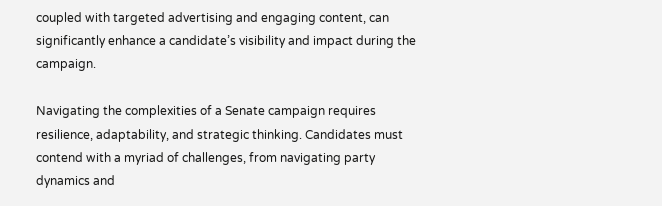coupled with targeted advertising and engaging content, can significantly enhance a candidate’s visibility and impact during the campaign.

Navigating the complexities of a Senate campaign requires resilience, adaptability, and strategic thinking. Candidates must contend with a myriad of challenges, from navigating party dynamics and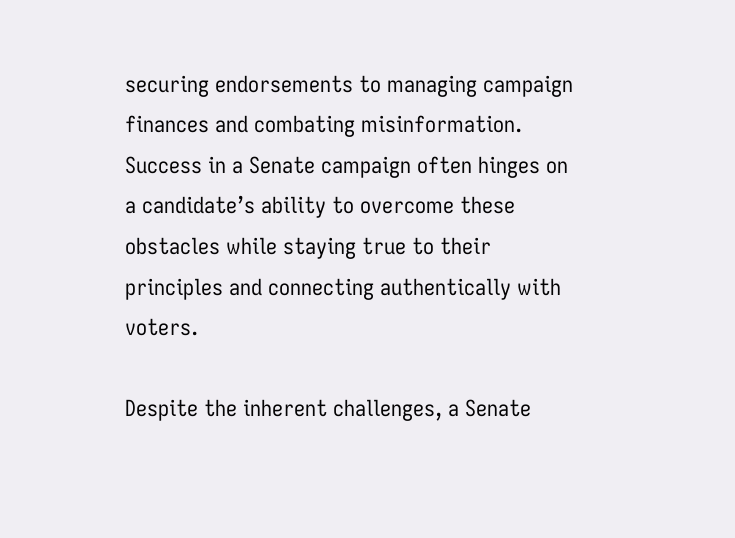securing endorsements to managing campaign finances and combating misinformation. Success in a Senate campaign often hinges on a candidate’s ability to overcome these obstacles while staying true to their principles and connecting authentically with voters.

Despite the inherent challenges, a Senate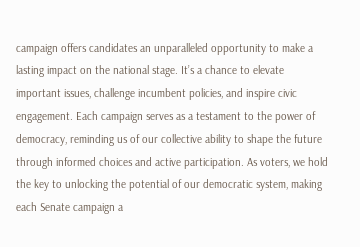campaign offers candidates an unparalleled opportunity to make a lasting impact on the national stage. It’s a chance to elevate important issues, challenge incumbent policies, and inspire civic engagement. Each campaign serves as a testament to the power of democracy, reminding us of our collective ability to shape the future through informed choices and active participation. As voters, we hold the key to unlocking the potential of our democratic system, making each Senate campaign a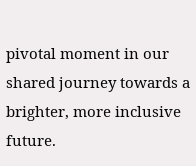pivotal moment in our shared journey towards a brighter, more inclusive future.